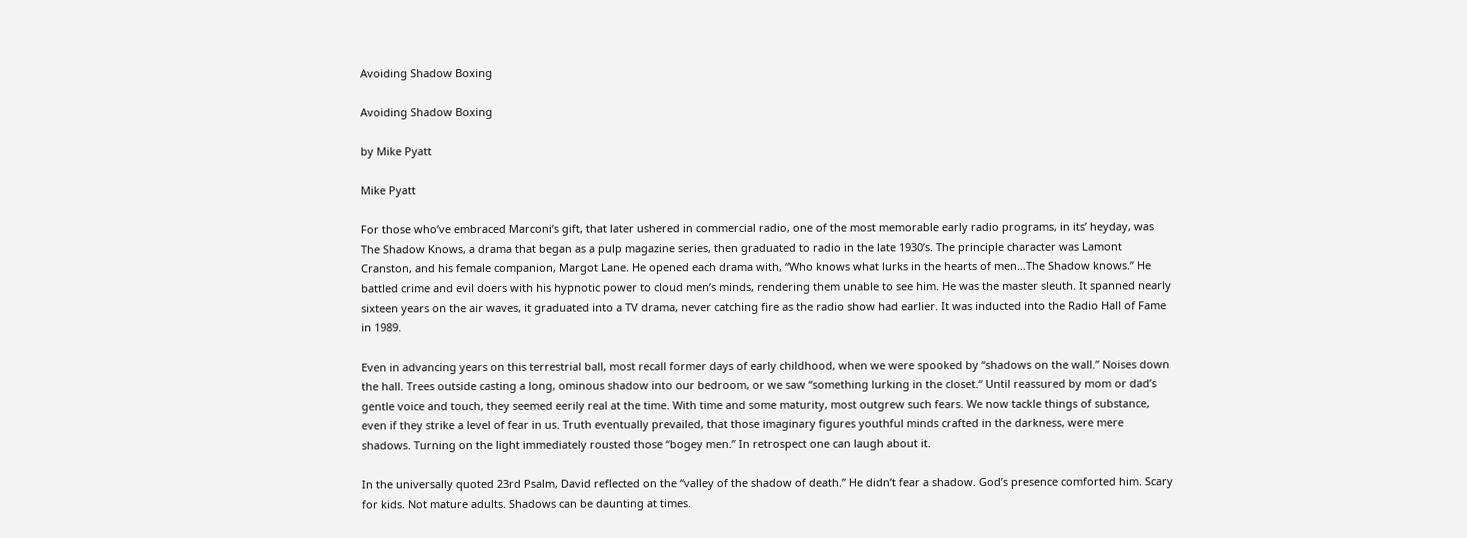Avoiding Shadow Boxing

Avoiding Shadow Boxing

by Mike Pyatt

Mike Pyatt

For those who’ve embraced Marconi’s gift, that later ushered in commercial radio, one of the most memorable early radio programs, in its’ heyday, was The Shadow Knows, a drama that began as a pulp magazine series, then graduated to radio in the late 1930’s. The principle character was Lamont Cranston, and his female companion, Margot Lane. He opened each drama with, “Who knows what lurks in the hearts of men…The Shadow knows.” He battled crime and evil doers with his hypnotic power to cloud men’s minds, rendering them unable to see him. He was the master sleuth. It spanned nearly sixteen years on the air waves, it graduated into a TV drama, never catching fire as the radio show had earlier. It was inducted into the Radio Hall of Fame in 1989.

Even in advancing years on this terrestrial ball, most recall former days of early childhood, when we were spooked by “shadows on the wall.” Noises down the hall. Trees outside casting a long, ominous shadow into our bedroom, or we saw “something lurking in the closet.“ Until reassured by mom or dad’s gentle voice and touch, they seemed eerily real at the time. With time and some maturity, most outgrew such fears. We now tackle things of substance, even if they strike a level of fear in us. Truth eventually prevailed, that those imaginary figures youthful minds crafted in the darkness, were mere shadows. Turning on the light immediately rousted those “bogey men.” In retrospect one can laugh about it.

In the universally quoted 23rd Psalm, David reflected on the “valley of the shadow of death.” He didn’t fear a shadow. God’s presence comforted him. Scary for kids. Not mature adults. Shadows can be daunting at times.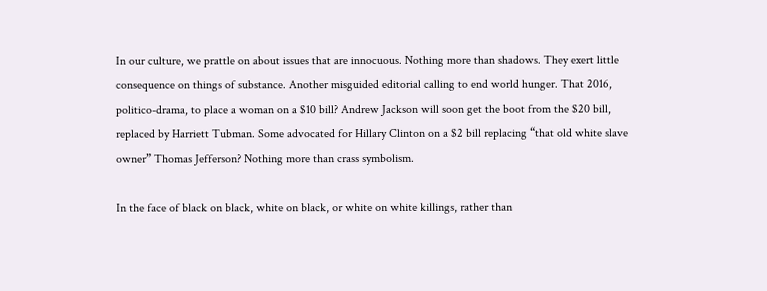In our culture, we prattle on about issues that are innocuous. Nothing more than shadows. They exert little consequence on things of substance. Another misguided editorial calling to end world hunger. That 2016, politico-drama, to place a woman on a $10 bill? Andrew Jackson will soon get the boot from the $20 bill, replaced by Harriett Tubman. Some advocated for Hillary Clinton on a $2 bill replacing “that old white slave owner” Thomas Jefferson? Nothing more than crass symbolism.

In the face of black on black, white on black, or white on white killings, rather than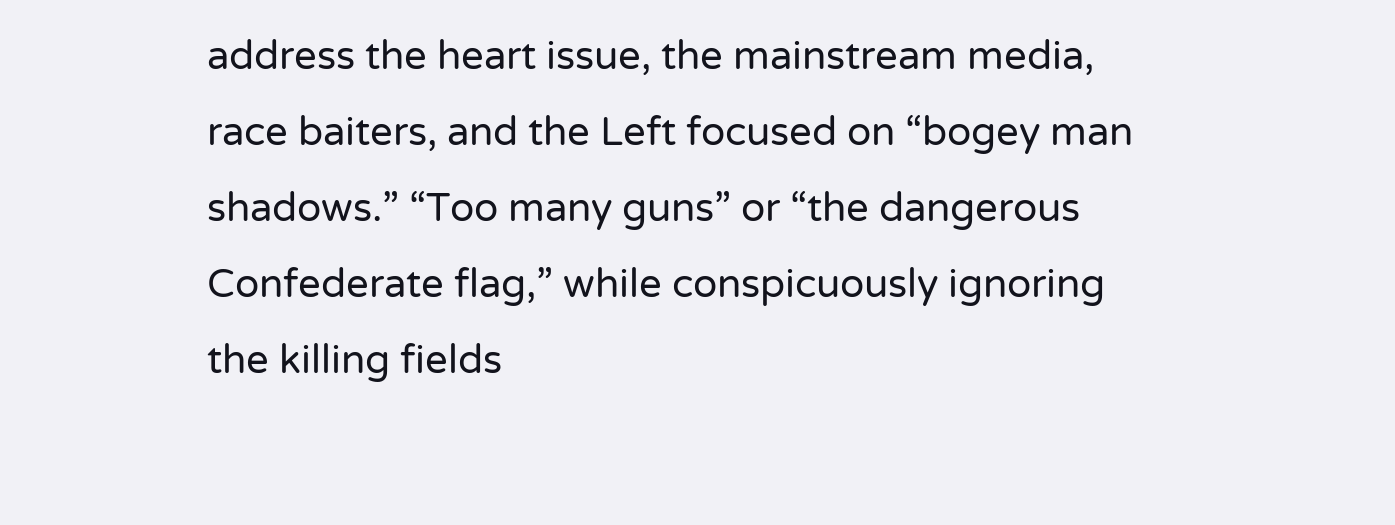address the heart issue, the mainstream media, race baiters, and the Left focused on “bogey man shadows.” “Too many guns” or “the dangerous Confederate flag,” while conspicuously ignoring the killing fields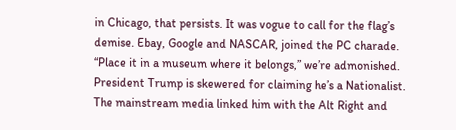in Chicago, that persists. It was vogue to call for the flag’s demise. Ebay, Google and NASCAR, joined the PC charade. “Place it in a museum where it belongs,” we’re admonished. President Trump is skewered for claiming he’s a Nationalist. The mainstream media linked him with the Alt Right and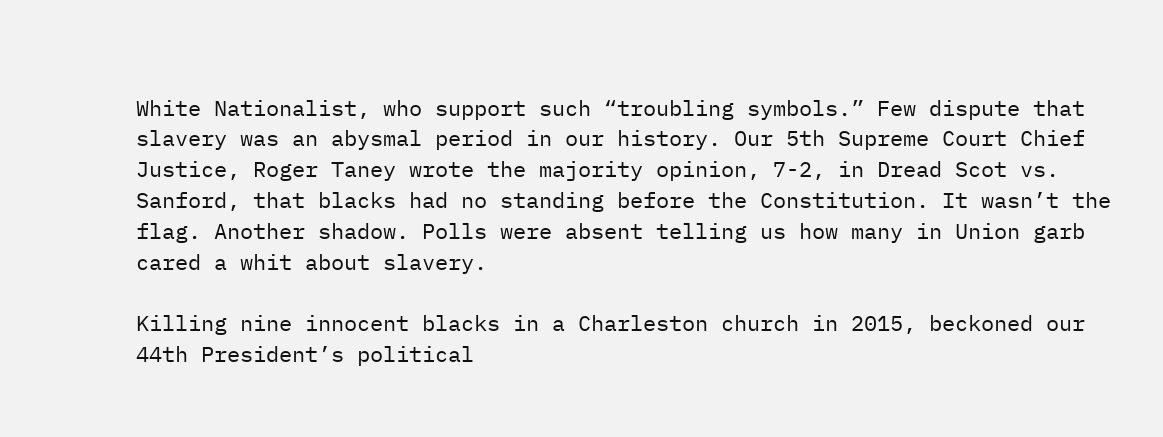White Nationalist, who support such “troubling symbols.” Few dispute that slavery was an abysmal period in our history. Our 5th Supreme Court Chief Justice, Roger Taney wrote the majority opinion, 7-2, in Dread Scot vs. Sanford, that blacks had no standing before the Constitution. It wasn’t the flag. Another shadow. Polls were absent telling us how many in Union garb cared a whit about slavery.

Killing nine innocent blacks in a Charleston church in 2015, beckoned our 44th President’s political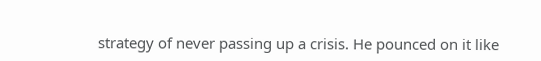strategy of never passing up a crisis. He pounced on it like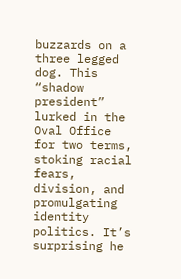buzzards on a three legged dog. This “shadow president” lurked in the Oval Office for two terms, stoking racial fears, division, and promulgating identity politics. It’s surprising he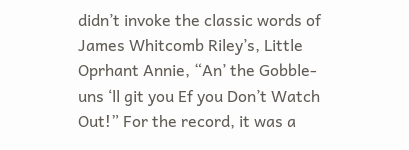didn’t invoke the classic words of James Whitcomb Riley’s, Little Oprhant Annie, “An’ the Gobble-uns ‘ll git you Ef you Don’t Watch Out!” For the record, it was a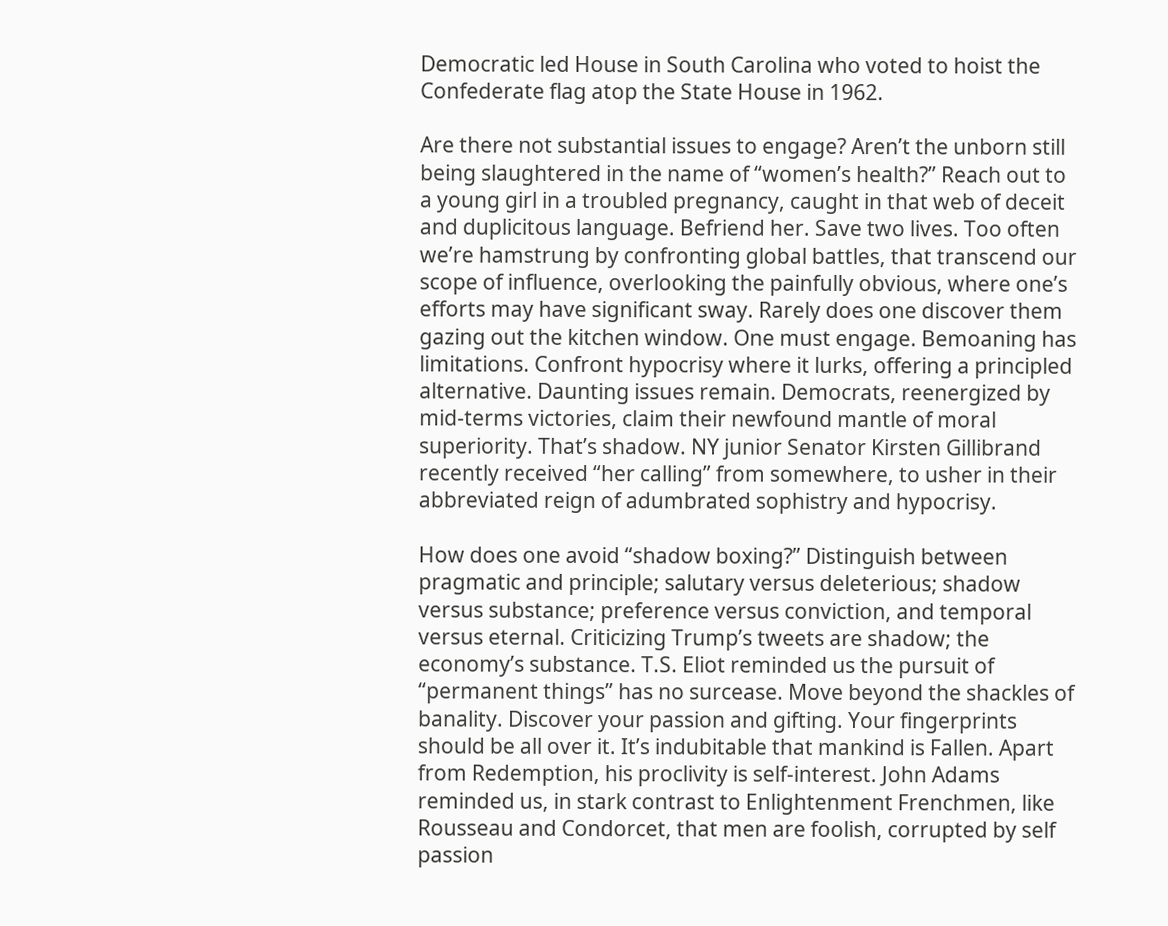Democratic led House in South Carolina who voted to hoist the Confederate flag atop the State House in 1962.

Are there not substantial issues to engage? Aren’t the unborn still being slaughtered in the name of “women’s health?” Reach out to a young girl in a troubled pregnancy, caught in that web of deceit and duplicitous language. Befriend her. Save two lives. Too often we’re hamstrung by confronting global battles, that transcend our scope of influence, overlooking the painfully obvious, where one’s efforts may have significant sway. Rarely does one discover them gazing out the kitchen window. One must engage. Bemoaning has limitations. Confront hypocrisy where it lurks, offering a principled alternative. Daunting issues remain. Democrats, reenergized by mid-terms victories, claim their newfound mantle of moral superiority. That’s shadow. NY junior Senator Kirsten Gillibrand recently received “her calling” from somewhere, to usher in their abbreviated reign of adumbrated sophistry and hypocrisy.

How does one avoid “shadow boxing?” Distinguish between pragmatic and principle; salutary versus deleterious; shadow versus substance; preference versus conviction, and temporal versus eternal. Criticizing Trump’s tweets are shadow; the economy’s substance. T.S. Eliot reminded us the pursuit of “permanent things” has no surcease. Move beyond the shackles of banality. Discover your passion and gifting. Your fingerprints should be all over it. It’s indubitable that mankind is Fallen. Apart from Redemption, his proclivity is self-interest. John Adams reminded us, in stark contrast to Enlightenment Frenchmen, like Rousseau and Condorcet, that men are foolish, corrupted by self passion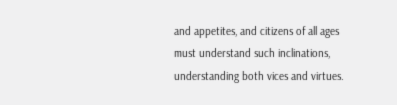and appetites, and citizens of all ages must understand such inclinations, understanding both vices and virtues.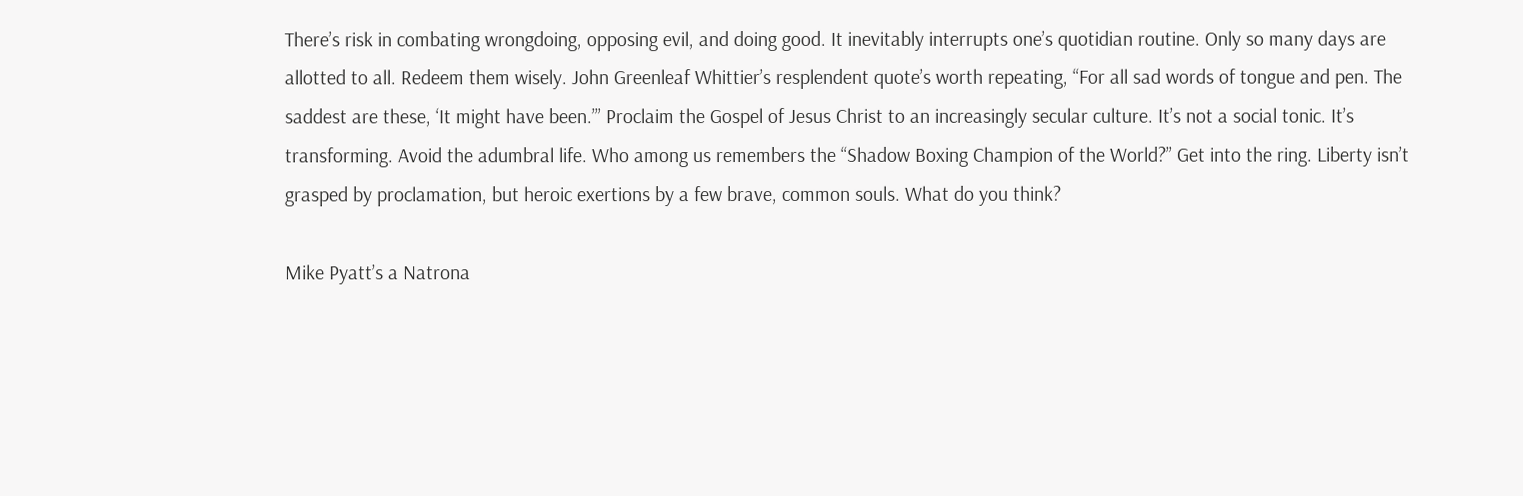There’s risk in combating wrongdoing, opposing evil, and doing good. It inevitably interrupts one’s quotidian routine. Only so many days are allotted to all. Redeem them wisely. John Greenleaf Whittier’s resplendent quote’s worth repeating, “For all sad words of tongue and pen. The saddest are these, ‘It might have been.’” Proclaim the Gospel of Jesus Christ to an increasingly secular culture. It’s not a social tonic. It’s transforming. Avoid the adumbral life. Who among us remembers the “Shadow Boxing Champion of the World?” Get into the ring. Liberty isn’t grasped by proclamation, but heroic exertions by a few brave, common souls. What do you think?

Mike Pyatt’s a Natrona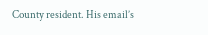County resident. His email’s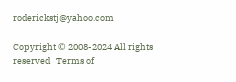roderickstj@yahoo.com

Copyright © 2008-2024 All rights reserved   Terms of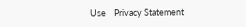Use    Privacy Statement